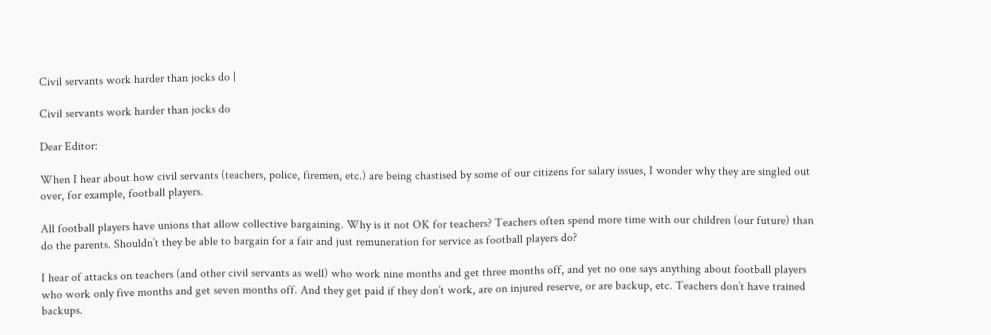Civil servants work harder than jocks do |

Civil servants work harder than jocks do

Dear Editor:

When I hear about how civil servants (teachers, police, firemen, etc.) are being chastised by some of our citizens for salary issues, I wonder why they are singled out over, for example, football players.

All football players have unions that allow collective bargaining. Why is it not OK for teachers? Teachers often spend more time with our children (our future) than do the parents. Shouldn’t they be able to bargain for a fair and just remuneration for service as football players do?

I hear of attacks on teachers (and other civil servants as well) who work nine months and get three months off, and yet no one says anything about football players who work only five months and get seven months off. And they get paid if they don’t work, are on injured reserve, or are backup, etc. Teachers don’t have trained backups.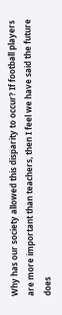Why has our society allowed this disparity to occur? If football players are more important than teachers, then I feel we have said the future does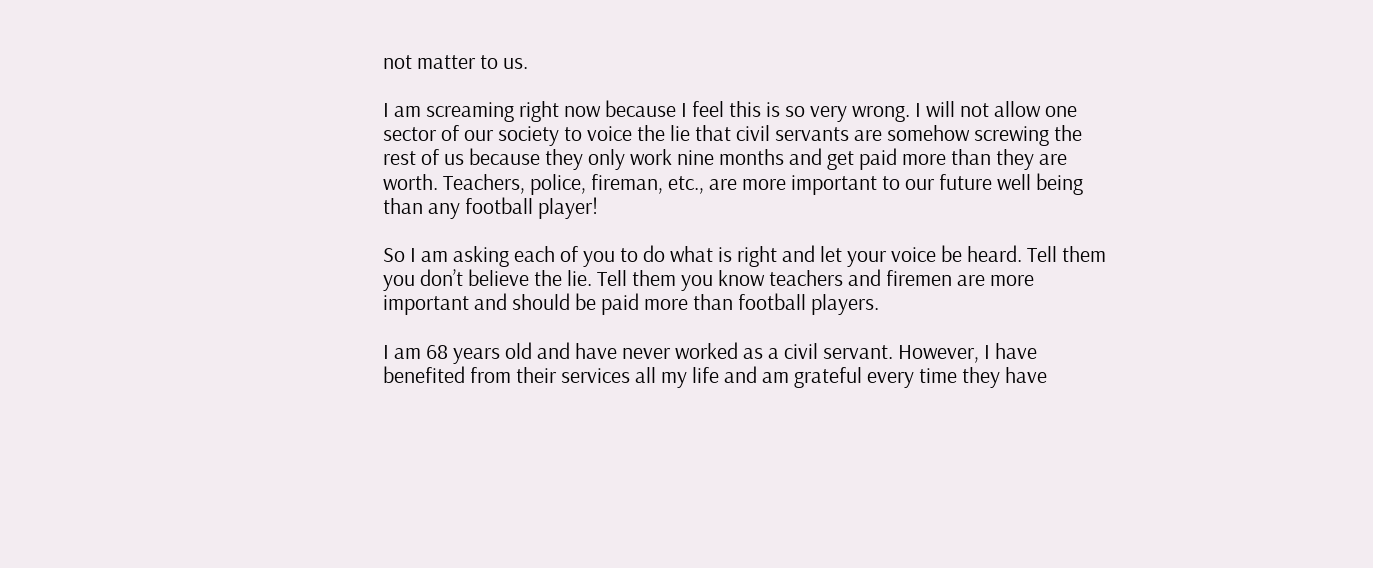not matter to us.

I am screaming right now because I feel this is so very wrong. I will not allow one sector of our society to voice the lie that civil servants are somehow screwing the rest of us because they only work nine months and get paid more than they are worth. Teachers, police, fireman, etc., are more important to our future well being than any football player!

So I am asking each of you to do what is right and let your voice be heard. Tell them you don’t believe the lie. Tell them you know teachers and firemen are more important and should be paid more than football players.

I am 68 years old and have never worked as a civil servant. However, I have benefited from their services all my life and am grateful every time they have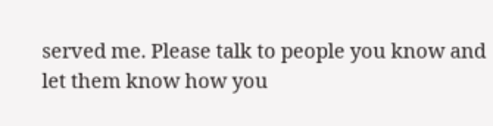served me. Please talk to people you know and let them know how you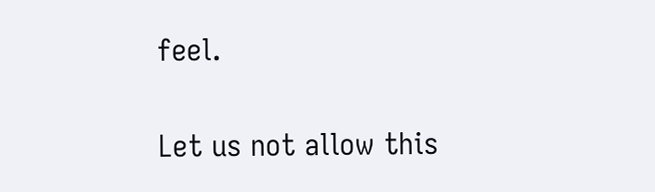feel.

Let us not allow this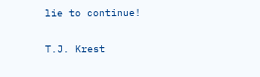lie to continue!

T.J. Krest